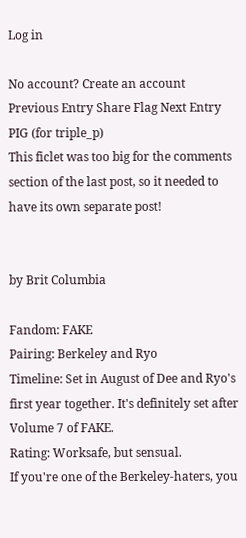Log in

No account? Create an account
Previous Entry Share Flag Next Entry
PIG (for triple_p)
This ficlet was too big for the comments section of the last post, so it needed to have its own separate post!


by Brit Columbia

Fandom: FAKE
Pairing: Berkeley and Ryo
Timeline: Set in August of Dee and Ryo's first year together. It's definitely set after Volume 7 of FAKE.
Rating: Worksafe, but sensual.
If you're one of the Berkeley-haters, you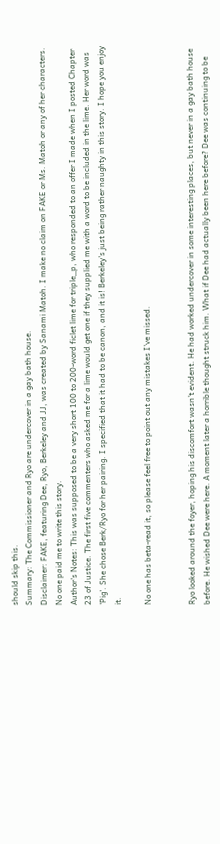should skip this.
Summary: The Commissioner and Ryo are undercover in a gay bath house.
Disclaimer: FAKE, featuring Dee, Ryo, Berkeley and JJ, was created by Sanami Matoh. I make no claim on FAKE or Ms. Matoh or any of her characters. No one paid me to write this story.
Author's Notes: This was supposed to be a very short 100 to 200-word ficlet lime for triple_p, who responded to an offer I made when I posted Chapter 23 of Justice. The first five commenters who asked me for a lime would get one if they supplied me with a word to be included in the lime. Her word was 'Pig'. She chose Berk/Ryo for her pairing. I specified that it had to be canon, and it is! Berkeley's just being rather naughty in this story. I hope you enjoy it.

No one has beta-read it, so please feel free to point out any mistakes I've missed.


Ryo looked around the foyer, hoping his discomfort wasn't evident. He had worked undercover in some interesting places, but never in a gay bath house before. He wished Dee were here. A moment later a horrible thought struck him. What if Dee had actually been here before? Dee was continuing to be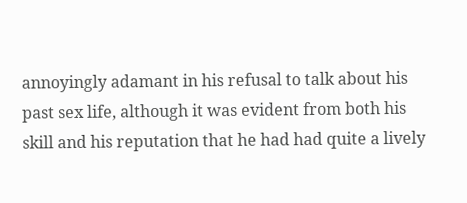annoyingly adamant in his refusal to talk about his past sex life, although it was evident from both his skill and his reputation that he had had quite a lively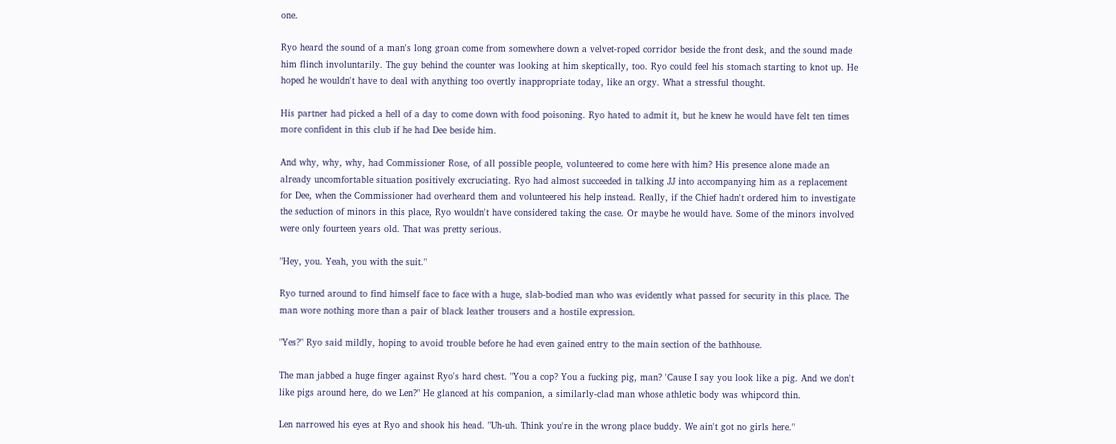one.

Ryo heard the sound of a man's long groan come from somewhere down a velvet-roped corridor beside the front desk, and the sound made him flinch involuntarily. The guy behind the counter was looking at him skeptically, too. Ryo could feel his stomach starting to knot up. He hoped he wouldn't have to deal with anything too overtly inappropriate today, like an orgy. What a stressful thought.

His partner had picked a hell of a day to come down with food poisoning. Ryo hated to admit it, but he knew he would have felt ten times more confident in this club if he had Dee beside him.

And why, why, why, had Commissioner Rose, of all possible people, volunteered to come here with him? His presence alone made an already uncomfortable situation positively excruciating. Ryo had almost succeeded in talking JJ into accompanying him as a replacement for Dee, when the Commissioner had overheard them and volunteered his help instead. Really, if the Chief hadn't ordered him to investigate the seduction of minors in this place, Ryo wouldn't have considered taking the case. Or maybe he would have. Some of the minors involved were only fourteen years old. That was pretty serious.

"Hey, you. Yeah, you with the suit."

Ryo turned around to find himself face to face with a huge, slab-bodied man who was evidently what passed for security in this place. The man wore nothing more than a pair of black leather trousers and a hostile expression.

"Yes?" Ryo said mildly, hoping to avoid trouble before he had even gained entry to the main section of the bathhouse.

The man jabbed a huge finger against Ryo's hard chest. "You a cop? You a fucking pig, man? 'Cause I say you look like a pig. And we don't like pigs around here, do we Len?" He glanced at his companion, a similarly-clad man whose athletic body was whipcord thin.

Len narrowed his eyes at Ryo and shook his head. "Uh-uh. Think you're in the wrong place buddy. We ain't got no girls here."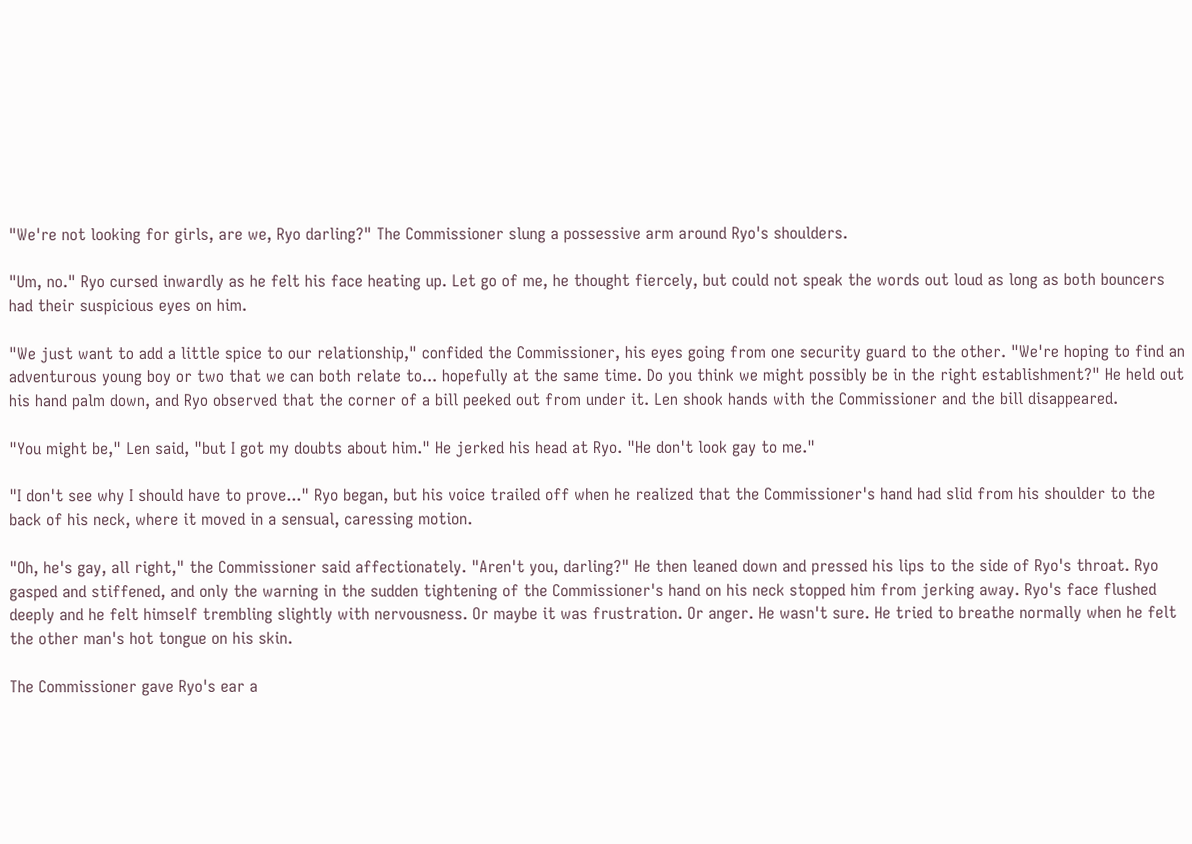"We're not looking for girls, are we, Ryo darling?" The Commissioner slung a possessive arm around Ryo's shoulders.

"Um, no." Ryo cursed inwardly as he felt his face heating up. Let go of me, he thought fiercely, but could not speak the words out loud as long as both bouncers had their suspicious eyes on him.

"We just want to add a little spice to our relationship," confided the Commissioner, his eyes going from one security guard to the other. "We're hoping to find an adventurous young boy or two that we can both relate to... hopefully at the same time. Do you think we might possibly be in the right establishment?" He held out his hand palm down, and Ryo observed that the corner of a bill peeked out from under it. Len shook hands with the Commissioner and the bill disappeared.

"You might be," Len said, "but I got my doubts about him." He jerked his head at Ryo. "He don't look gay to me."

"I don't see why I should have to prove..." Ryo began, but his voice trailed off when he realized that the Commissioner's hand had slid from his shoulder to the back of his neck, where it moved in a sensual, caressing motion.

"Oh, he's gay, all right," the Commissioner said affectionately. "Aren't you, darling?" He then leaned down and pressed his lips to the side of Ryo's throat. Ryo gasped and stiffened, and only the warning in the sudden tightening of the Commissioner's hand on his neck stopped him from jerking away. Ryo's face flushed deeply and he felt himself trembling slightly with nervousness. Or maybe it was frustration. Or anger. He wasn't sure. He tried to breathe normally when he felt the other man's hot tongue on his skin.

The Commissioner gave Ryo's ear a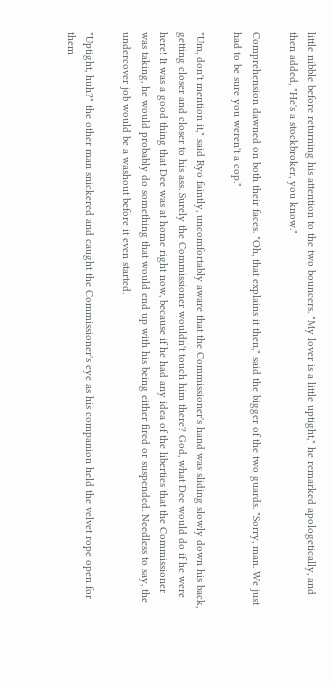little nibble before returning his attention to the two bouncers. "My lover is a little uptight," he remarked apologetically, and then added, "He's a stockbroker, you know."

Comprehension dawned on both their faces. "Oh, that explains it then," said the bigger of the two guards. "Sorry, man. We just had to be sure you weren't a cop."

"Um, don't mention it," said Ryo faintly, uncomfortably aware that the Commissioner's hand was sliding slowly down his back, getting closer and closer to his ass. Surely the Commissioner wouldn't touch him there? God, what Dee would do if he were here! It was a good thing that Dee was at home right now, because if he had any idea of the liberties that the Commissioner was taking, he would probably do something that would end up with his being either fired or suspended. Needless to say, the undercover job would be a washout before it even started.

"Uptight, huh?" the other man snickered and caught the Commissioner's eye as his companion held the velvet rope open for them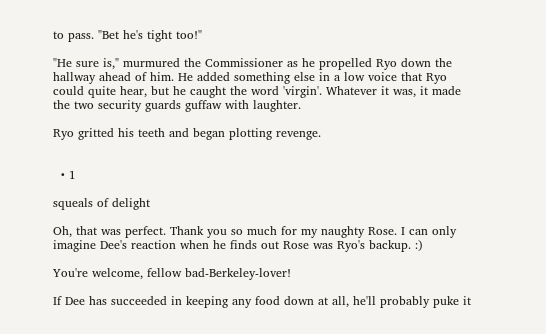to pass. "Bet he's tight too!"

"He sure is," murmured the Commissioner as he propelled Ryo down the hallway ahead of him. He added something else in a low voice that Ryo could quite hear, but he caught the word 'virgin'. Whatever it was, it made the two security guards guffaw with laughter.

Ryo gritted his teeth and began plotting revenge.


  • 1

squeals of delight

Oh, that was perfect. Thank you so much for my naughty Rose. I can only imagine Dee's reaction when he finds out Rose was Ryo's backup. :)

You're welcome, fellow bad-Berkeley-lover!

If Dee has succeeded in keeping any food down at all, he'll probably puke it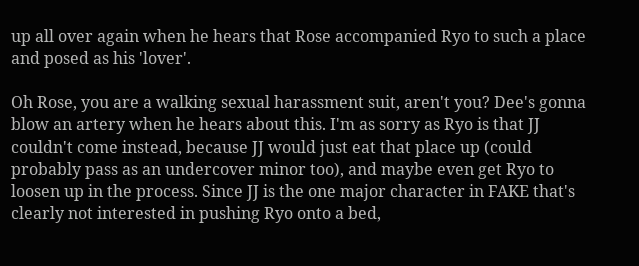up all over again when he hears that Rose accompanied Ryo to such a place and posed as his 'lover'.

Oh Rose, you are a walking sexual harassment suit, aren't you? Dee's gonna blow an artery when he hears about this. I'm as sorry as Ryo is that JJ couldn't come instead, because JJ would just eat that place up (could probably pass as an undercover minor too), and maybe even get Ryo to loosen up in the process. Since JJ is the one major character in FAKE that's clearly not interested in pushing Ryo onto a bed,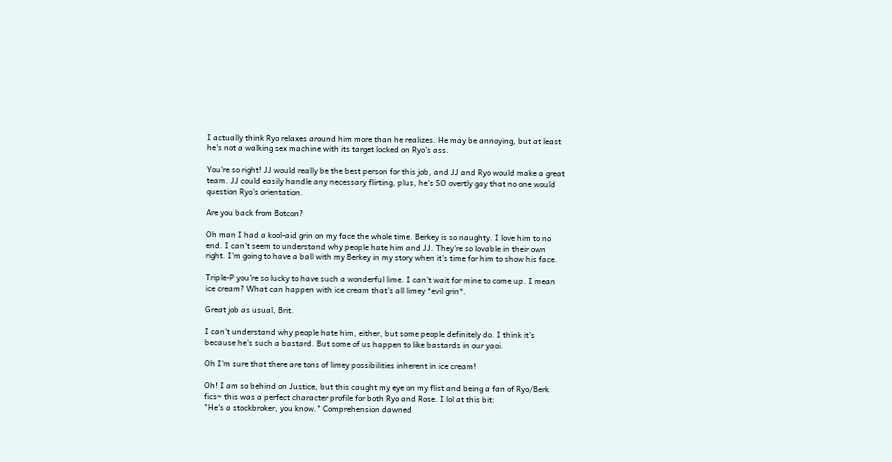I actually think Ryo relaxes around him more than he realizes. He may be annoying, but at least he's not a walking sex machine with its target locked on Ryo's ass.

You're so right! JJ would really be the best person for this job, and JJ and Ryo would make a great team. JJ could easily handle any necessary flirting, plus, he's SO overtly gay that no one would question Ryo's orientation.

Are you back from Botcon?

Oh man I had a kool-aid grin on my face the whole time. Berkey is so naughty. I love him to no end. I can't seem to understand why people hate him and JJ. They're so lovable in their own right. I'm going to have a ball with my Berkey in my story when it's time for him to show his face.

Triple-P you're so lucky to have such a wonderful lime. I can't wait for mine to come up. I mean ice cream? What can happen with ice cream that's all limey *evil grin*.

Great job as usual, Brit.

I can't understand why people hate him, either, but some people definitely do. I think it's because he's such a bastard. But some of us happen to like bastards in our yaoi.

Oh I'm sure that there are tons of limey possibilities inherent in ice cream!

Oh! I am so behind on Justice, but this caught my eye on my flist and being a fan of Ryo/Berk fics~ this was a perfect character profile for both Ryo and Rose. I lol at this bit:
"He's a stockbroker, you know." Comprehension dawned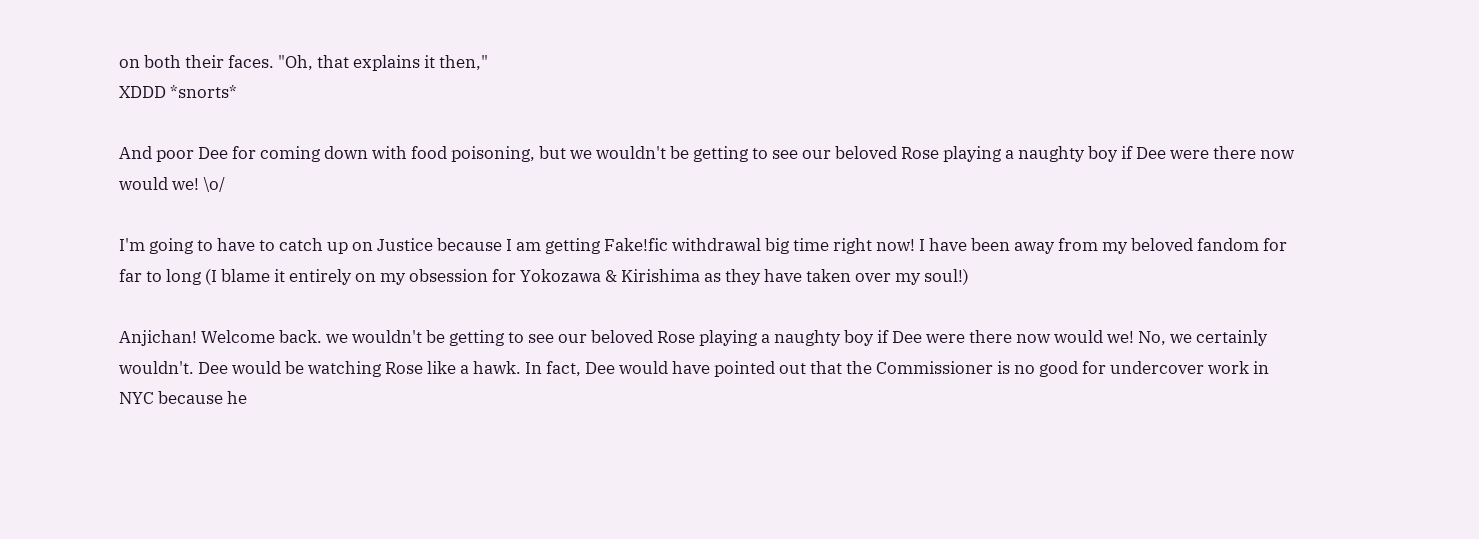on both their faces. "Oh, that explains it then,"
XDDD *snorts*

And poor Dee for coming down with food poisoning, but we wouldn't be getting to see our beloved Rose playing a naughty boy if Dee were there now would we! \o/

I'm going to have to catch up on Justice because I am getting Fake!fic withdrawal big time right now! I have been away from my beloved fandom for far to long (I blame it entirely on my obsession for Yokozawa & Kirishima as they have taken over my soul!)

Anjichan! Welcome back. we wouldn't be getting to see our beloved Rose playing a naughty boy if Dee were there now would we! No, we certainly wouldn't. Dee would be watching Rose like a hawk. In fact, Dee would have pointed out that the Commissioner is no good for undercover work in NYC because he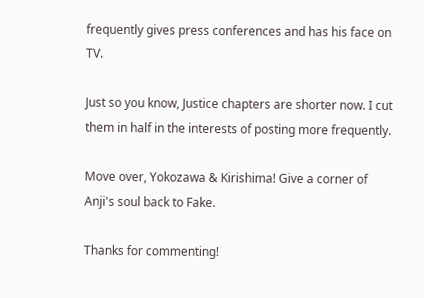frequently gives press conferences and has his face on TV.

Just so you know, Justice chapters are shorter now. I cut them in half in the interests of posting more frequently.

Move over, Yokozawa & Kirishima! Give a corner of Anji's soul back to Fake.

Thanks for commenting!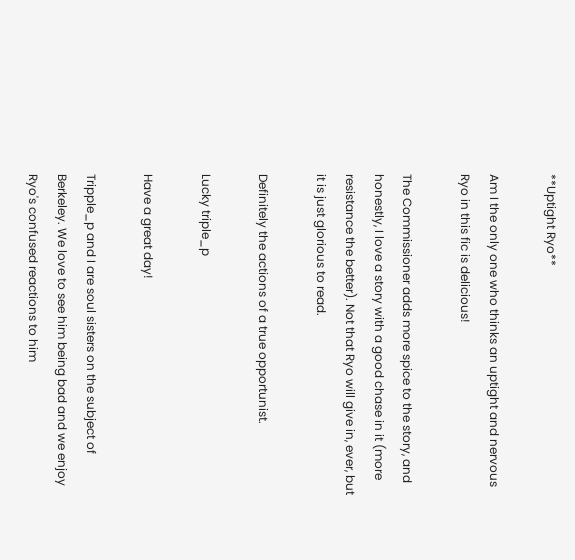**Uptight Ryo**

Am I the only one who thinks an uptight and nervous Ryo in this fic is delicious!

The Commissioner adds more spice to the story, and honestly, I love a story with a good chase in it (more resistance the better). Not that Ryo will give in, ever, but it is just glorious to read.

Definitely the actions of a true opportunist.

Lucky triple_p

Have a great day!

Tripple_p and I are soul sisters on the subject of Berkeley. We love to see him being bad and we enjoy Ryo's confused reactions to him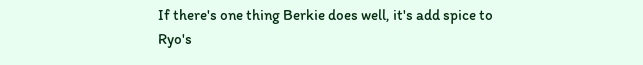If there's one thing Berkie does well, it's add spice to Ryo's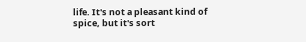life. It's not a pleasant kind of spice, but it's sort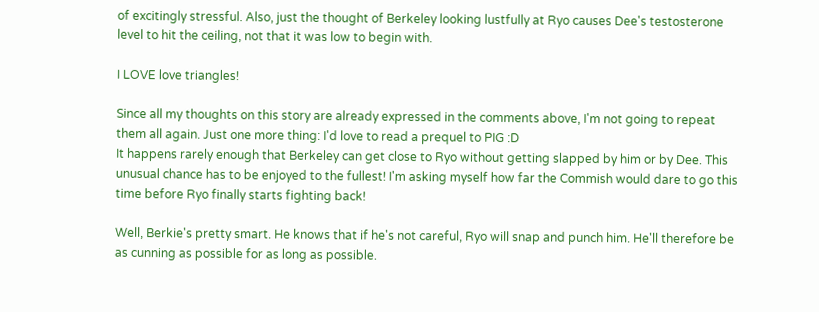of excitingly stressful. Also, just the thought of Berkeley looking lustfully at Ryo causes Dee's testosterone level to hit the ceiling, not that it was low to begin with.

I LOVE love triangles!

Since all my thoughts on this story are already expressed in the comments above, I'm not going to repeat them all again. Just one more thing: I'd love to read a prequel to PIG :D
It happens rarely enough that Berkeley can get close to Ryo without getting slapped by him or by Dee. This unusual chance has to be enjoyed to the fullest! I'm asking myself how far the Commish would dare to go this time before Ryo finally starts fighting back!

Well, Berkie's pretty smart. He knows that if he's not careful, Ryo will snap and punch him. He'll therefore be as cunning as possible for as long as possible.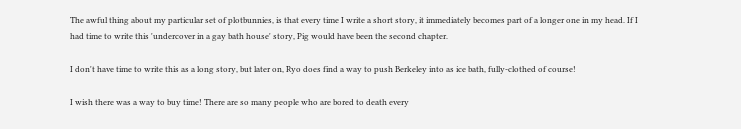The awful thing about my particular set of plotbunnies, is that every time I write a short story, it immediately becomes part of a longer one in my head. If I had time to write this 'undercover in a gay bath house' story, Pig would have been the second chapter.

I don't have time to write this as a long story, but later on, Ryo does find a way to push Berkeley into as ice bath, fully-clothed of course!

I wish there was a way to buy time! There are so many people who are bored to death every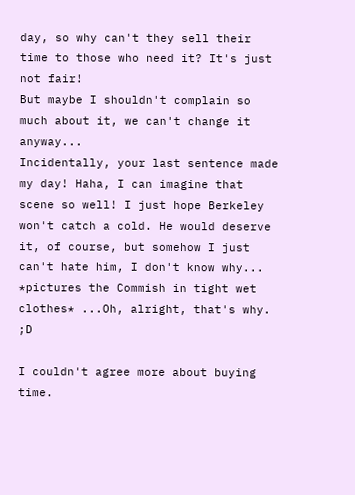day, so why can't they sell their time to those who need it? It's just not fair!
But maybe I shouldn't complain so much about it, we can't change it anyway...
Incidentally, your last sentence made my day! Haha, I can imagine that scene so well! I just hope Berkeley won't catch a cold. He would deserve it, of course, but somehow I just can't hate him, I don't know why...
*pictures the Commish in tight wet clothes* ...Oh, alright, that's why. ;D

I couldn't agree more about buying time.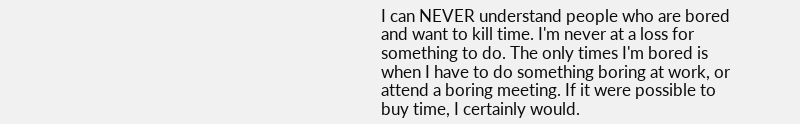I can NEVER understand people who are bored and want to kill time. I'm never at a loss for something to do. The only times I'm bored is when I have to do something boring at work, or attend a boring meeting. If it were possible to buy time, I certainly would.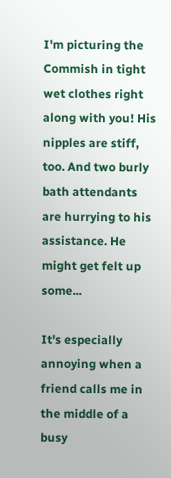I'm picturing the Commish in tight wet clothes right along with you! His nipples are stiff, too. And two burly bath attendants are hurrying to his assistance. He might get felt up some...

It's especially annoying when a friend calls me in the middle of a busy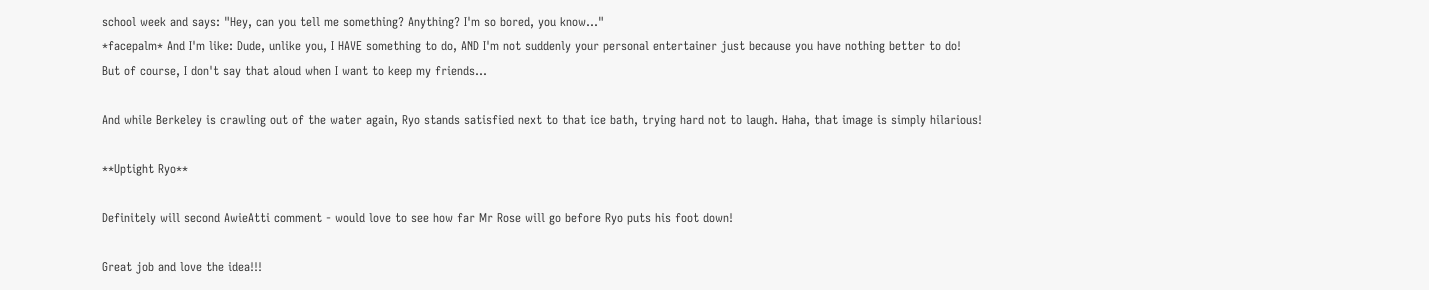school week and says: "Hey, can you tell me something? Anything? I'm so bored, you know..."
*facepalm* And I'm like: Dude, unlike you, I HAVE something to do, AND I'm not suddenly your personal entertainer just because you have nothing better to do!
But of course, I don't say that aloud when I want to keep my friends...

And while Berkeley is crawling out of the water again, Ryo stands satisfied next to that ice bath, trying hard not to laugh. Haha, that image is simply hilarious!

**Uptight Ryo**

Definitely will second AwieAtti comment - would love to see how far Mr Rose will go before Ryo puts his foot down!

Great job and love the idea!!!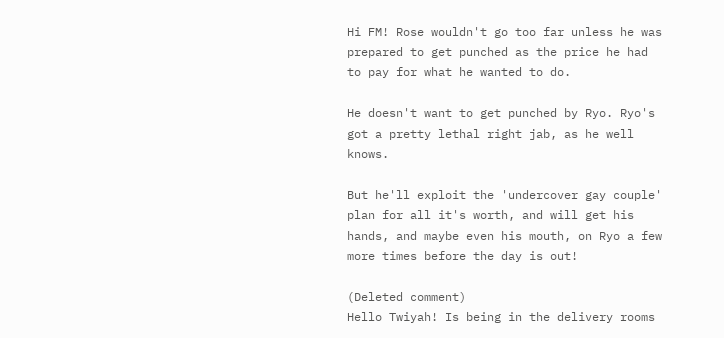Hi FM! Rose wouldn't go too far unless he was prepared to get punched as the price he had to pay for what he wanted to do.

He doesn't want to get punched by Ryo. Ryo's got a pretty lethal right jab, as he well knows.

But he'll exploit the 'undercover gay couple' plan for all it's worth, and will get his hands, and maybe even his mouth, on Ryo a few more times before the day is out!

(Deleted comment)
Hello Twiyah! Is being in the delivery rooms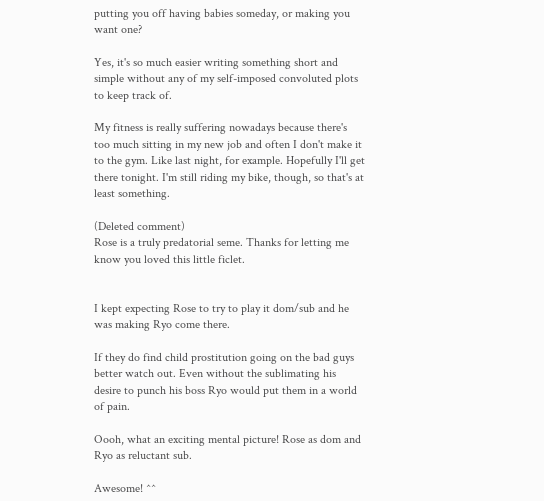putting you off having babies someday, or making you want one?

Yes, it's so much easier writing something short and simple without any of my self-imposed convoluted plots to keep track of.

My fitness is really suffering nowadays because there's too much sitting in my new job and often I don't make it to the gym. Like last night, for example. Hopefully I'll get there tonight. I'm still riding my bike, though, so that's at least something.

(Deleted comment)
Rose is a truly predatorial seme. Thanks for letting me know you loved this little ficlet.


I kept expecting Rose to try to play it dom/sub and he was making Ryo come there.

If they do find child prostitution going on the bad guys better watch out. Even without the sublimating his desire to punch his boss Ryo would put them in a world of pain.

Oooh, what an exciting mental picture! Rose as dom and Ryo as reluctant sub.

Awesome! ^^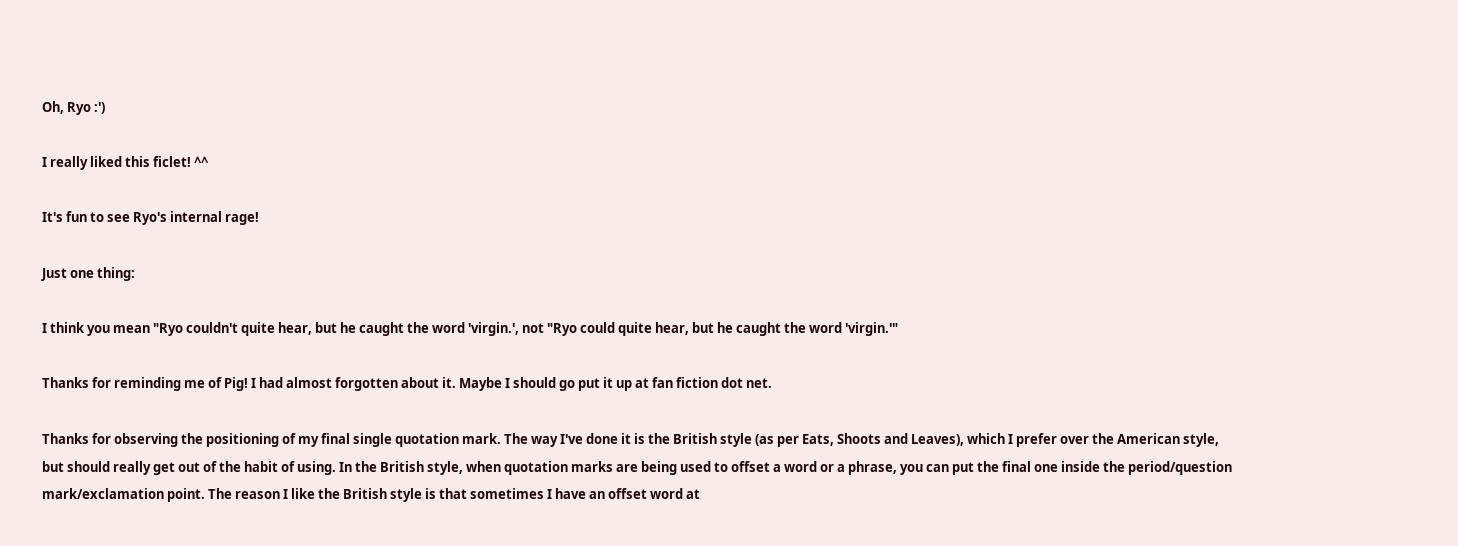Oh, Ryo :')

I really liked this ficlet! ^^

It's fun to see Ryo's internal rage!

Just one thing:

I think you mean "Ryo couldn't quite hear, but he caught the word 'virgin.', not "Ryo could quite hear, but he caught the word 'virgin.'"

Thanks for reminding me of Pig! I had almost forgotten about it. Maybe I should go put it up at fan fiction dot net.

Thanks for observing the positioning of my final single quotation mark. The way I've done it is the British style (as per Eats, Shoots and Leaves), which I prefer over the American style, but should really get out of the habit of using. In the British style, when quotation marks are being used to offset a word or a phrase, you can put the final one inside the period/question mark/exclamation point. The reason I like the British style is that sometimes I have an offset word at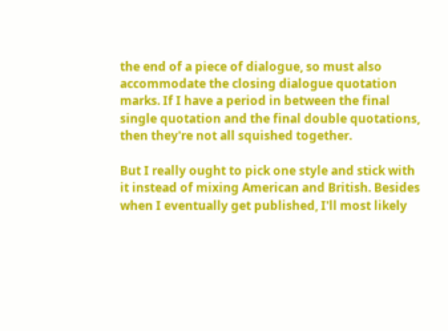the end of a piece of dialogue, so must also accommodate the closing dialogue quotation marks. If I have a period in between the final single quotation and the final double quotations, then they're not all squished together.

But I really ought to pick one style and stick with it instead of mixing American and British. Besides when I eventually get published, I'll most likely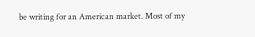be writing for an American market. Most of my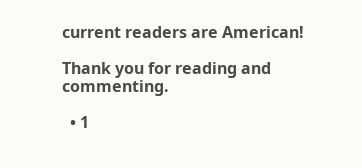current readers are American!

Thank you for reading and commenting.

  • 1